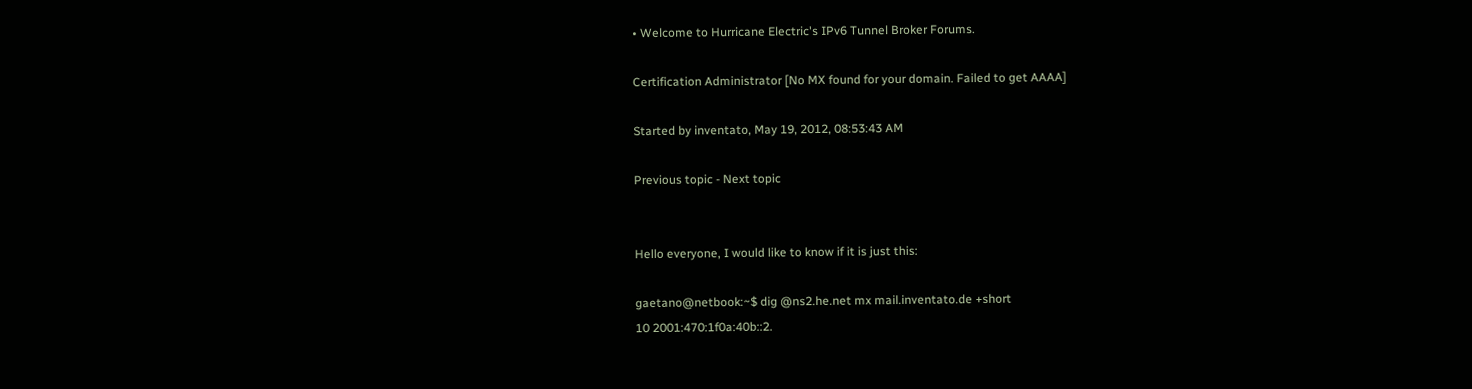• Welcome to Hurricane Electric's IPv6 Tunnel Broker Forums.

Certification Administrator [No MX found for your domain. Failed to get AAAA]

Started by inventato, May 19, 2012, 08:53:43 AM

Previous topic - Next topic


Hello everyone, I would like to know if it is just this:

gaetano@netbook:~$ dig @ns2.he.net mx mail.inventato.de +short
10 2001:470:1f0a:40b::2.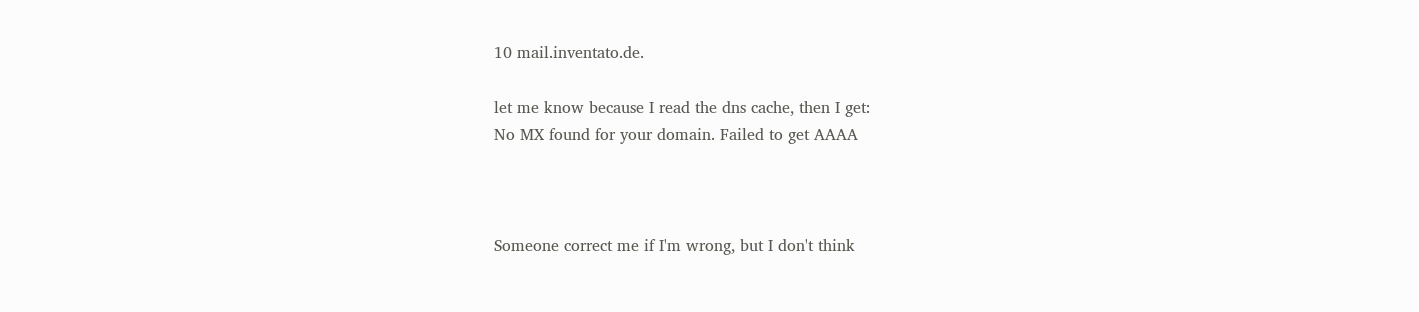10 mail.inventato.de.

let me know because I read the dns cache, then I get:
No MX found for your domain. Failed to get AAAA



Someone correct me if I'm wrong, but I don't think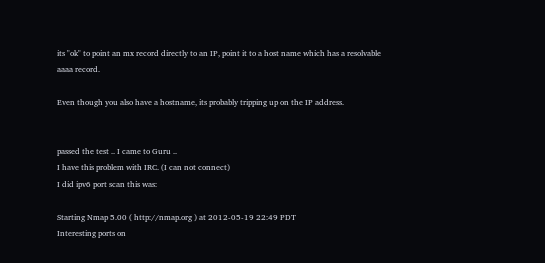its "ok" to point an mx record directly to an IP, point it to a host name which has a resolvable aaaa record.

Even though you also have a hostname, its probably tripping up on the IP address.


passed the test .. I came to Guru ..
I have this problem with IRC. (I can not connect)
I did ipv6 port scan this was:

Starting Nmap 5.00 ( http://nmap.org ) at 2012-05-19 22:49 PDT
Interesting ports on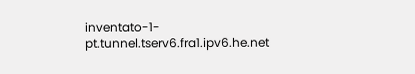inventato-1-pt.tunnel.tserv6.fra1.ipv6.he.net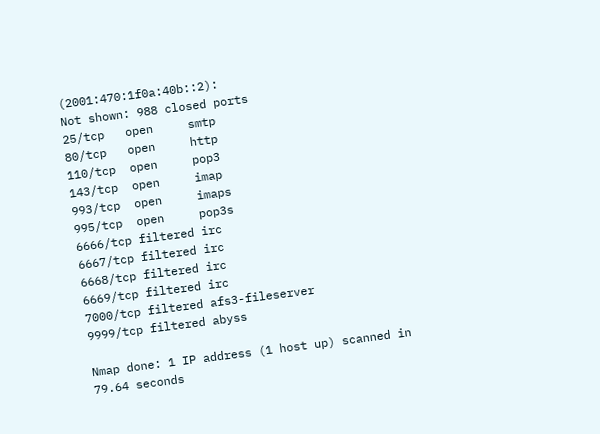(2001:470:1f0a:40b::2):
Not shown: 988 closed ports
25/tcp   open     smtp
80/tcp   open     http
110/tcp  open     pop3
143/tcp  open     imap
993/tcp  open     imaps
995/tcp  open     pop3s
6666/tcp filtered irc
6667/tcp filtered irc
6668/tcp filtered irc
6669/tcp filtered irc
7000/tcp filtered afs3-fileserver
9999/tcp filtered abyss

Nmap done: 1 IP address (1 host up) scanned in 79.64 seconds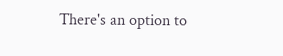There's an option to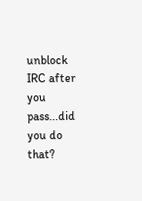unblock IRC after you pass...did you do that?